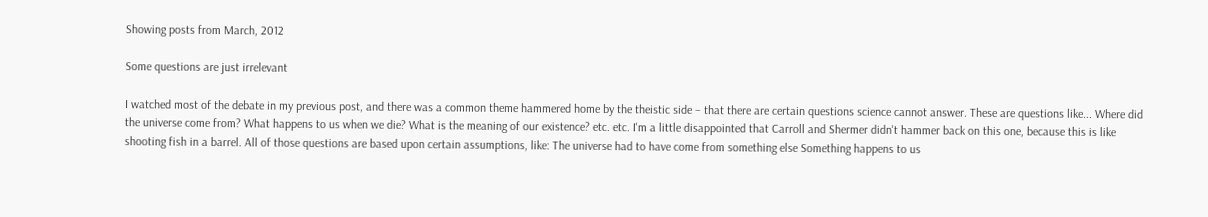Showing posts from March, 2012

Some questions are just irrelevant

I watched most of the debate in my previous post, and there was a common theme hammered home by the theistic side – that there are certain questions science cannot answer. These are questions like... Where did the universe come from? What happens to us when we die? What is the meaning of our existence? etc. etc. I'm a little disappointed that Carroll and Shermer didn't hammer back on this one, because this is like shooting fish in a barrel. All of those questions are based upon certain assumptions, like: The universe had to have come from something else Something happens to us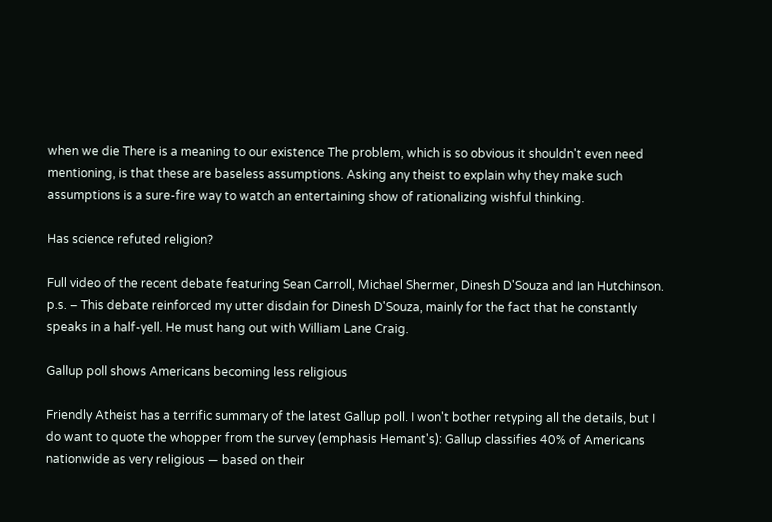when we die There is a meaning to our existence The problem, which is so obvious it shouldn't even need mentioning, is that these are baseless assumptions. Asking any theist to explain why they make such assumptions is a sure-fire way to watch an entertaining show of rationalizing wishful thinking.

Has science refuted religion?

Full video of the recent debate featuring Sean Carroll, Michael Shermer, Dinesh D'Souza and Ian Hutchinson. p.s. – This debate reinforced my utter disdain for Dinesh D'Souza, mainly for the fact that he constantly speaks in a half-yell. He must hang out with William Lane Craig.

Gallup poll shows Americans becoming less religious

Friendly Atheist has a terrific summary of the latest Gallup poll. I won't bother retyping all the details, but I do want to quote the whopper from the survey (emphasis Hemant's): Gallup classifies 40% of Americans nationwide as very religious — based on their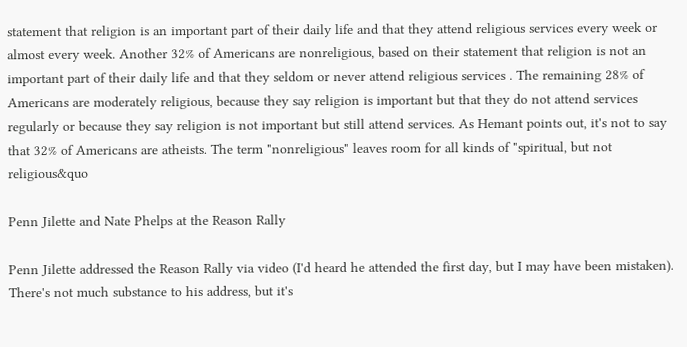statement that religion is an important part of their daily life and that they attend religious services every week or almost every week. Another 32% of Americans are nonreligious, based on their statement that religion is not an important part of their daily life and that they seldom or never attend religious services . The remaining 28% of Americans are moderately religious, because they say religion is important but that they do not attend services regularly or because they say religion is not important but still attend services. As Hemant points out, it's not to say that 32% of Americans are atheists. The term "nonreligious" leaves room for all kinds of "spiritual, but not religious&quo

Penn Jilette and Nate Phelps at the Reason Rally

Penn Jilette addressed the Reason Rally via video (I'd heard he attended the first day, but I may have been mistaken). There's not much substance to his address, but it's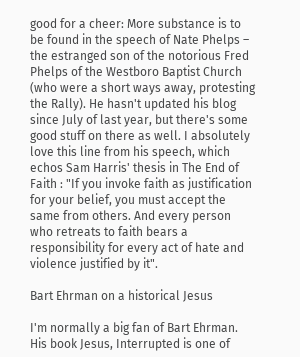good for a cheer: More substance is to be found in the speech of Nate Phelps – the estranged son of the notorious Fred Phelps of the Westboro Baptist Church (who were a short ways away, protesting the Rally). He hasn't updated his blog since July of last year, but there's some good stuff on there as well. I absolutely love this line from his speech, which echos Sam Harris' thesis in The End of Faith : "If you invoke faith as justification for your belief, you must accept the same from others. And every person who retreats to faith bears a responsibility for every act of hate and violence justified by it".

Bart Ehrman on a historical Jesus

I'm normally a big fan of Bart Ehrman. His book Jesus, Interrupted is one of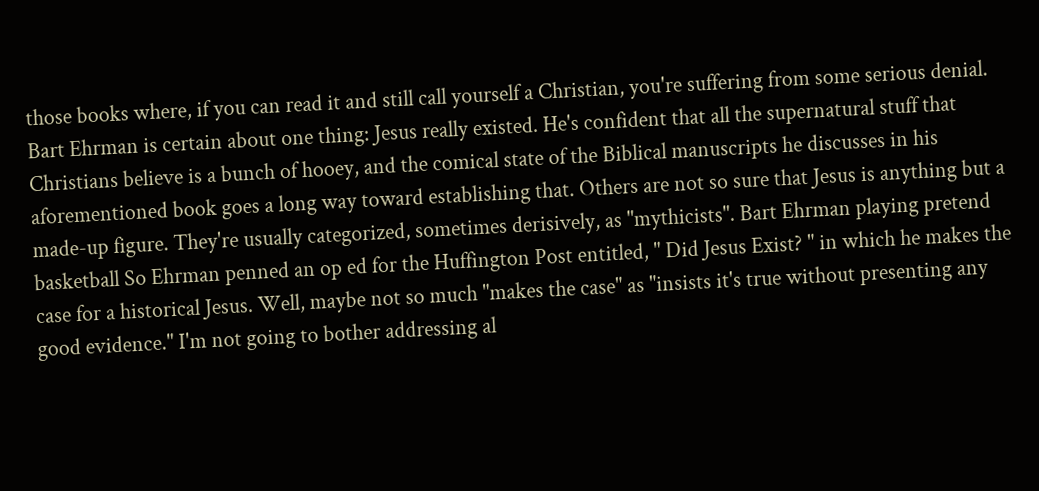those books where, if you can read it and still call yourself a Christian, you're suffering from some serious denial. Bart Ehrman is certain about one thing: Jesus really existed. He's confident that all the supernatural stuff that Christians believe is a bunch of hooey, and the comical state of the Biblical manuscripts he discusses in his aforementioned book goes a long way toward establishing that. Others are not so sure that Jesus is anything but a made-up figure. They're usually categorized, sometimes derisively, as "mythicists". Bart Ehrman playing pretend basketball So Ehrman penned an op ed for the Huffington Post entitled, " Did Jesus Exist? " in which he makes the case for a historical Jesus. Well, maybe not so much "makes the case" as "insists it's true without presenting any good evidence." I'm not going to bother addressing al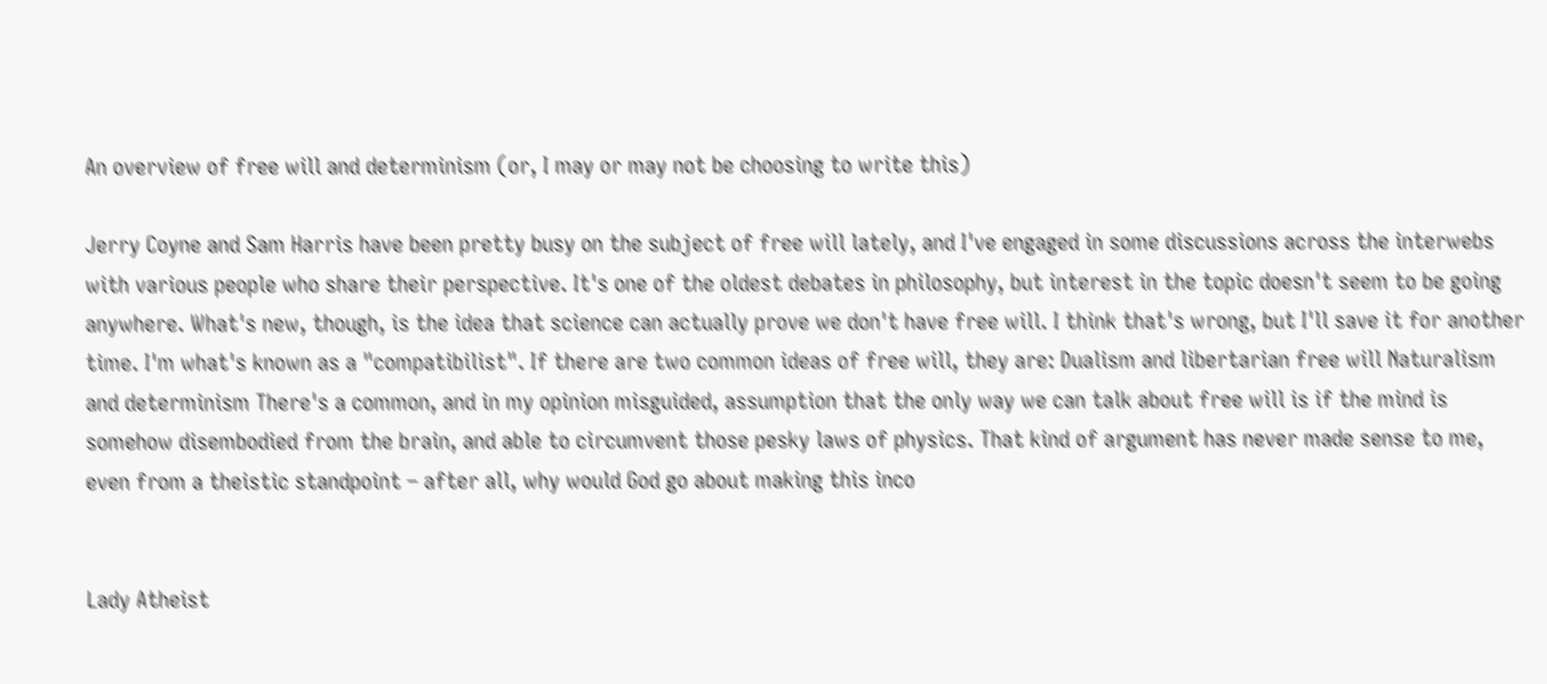An overview of free will and determinism (or, I may or may not be choosing to write this)

Jerry Coyne and Sam Harris have been pretty busy on the subject of free will lately, and I've engaged in some discussions across the interwebs with various people who share their perspective. It's one of the oldest debates in philosophy, but interest in the topic doesn't seem to be going anywhere. What's new, though, is the idea that science can actually prove we don't have free will. I think that's wrong, but I'll save it for another time. I'm what's known as a "compatibilist". If there are two common ideas of free will, they are: Dualism and libertarian free will Naturalism and determinism There's a common, and in my opinion misguided, assumption that the only way we can talk about free will is if the mind is somehow disembodied from the brain, and able to circumvent those pesky laws of physics. That kind of argument has never made sense to me, even from a theistic standpoint – after all, why would God go about making this inco


Lady Atheist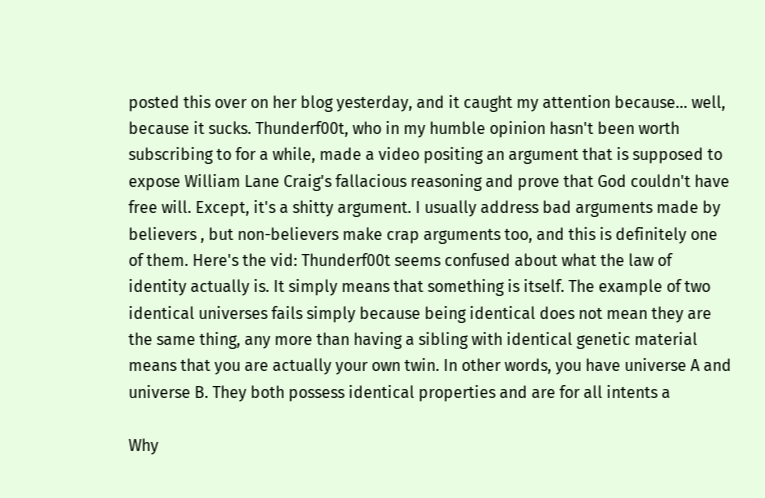posted this over on her blog yesterday, and it caught my attention because... well, because it sucks. Thunderf00t, who in my humble opinion hasn't been worth subscribing to for a while, made a video positing an argument that is supposed to expose William Lane Craig's fallacious reasoning and prove that God couldn't have free will. Except, it's a shitty argument. I usually address bad arguments made by believers , but non-believers make crap arguments too, and this is definitely one of them. Here's the vid: Thunderf00t seems confused about what the law of identity actually is. It simply means that something is itself. The example of two identical universes fails simply because being identical does not mean they are the same thing, any more than having a sibling with identical genetic material means that you are actually your own twin. In other words, you have universe A and universe B. They both possess identical properties and are for all intents a

Why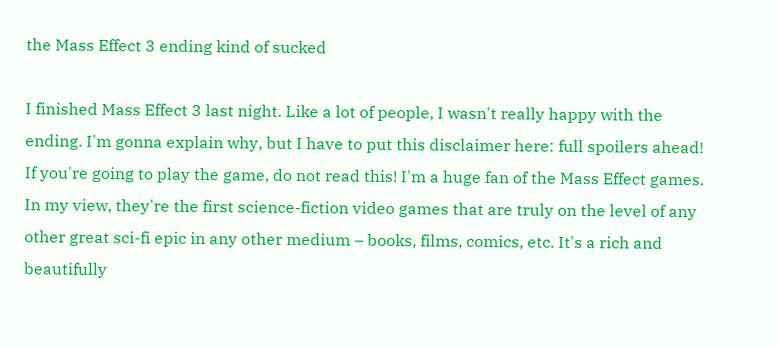the Mass Effect 3 ending kind of sucked

I finished Mass Effect 3 last night. Like a lot of people, I wasn't really happy with the ending. I'm gonna explain why, but I have to put this disclaimer here: full spoilers ahead! If you're going to play the game, do not read this! I'm a huge fan of the Mass Effect games. In my view, they're the first science-fiction video games that are truly on the level of any other great sci-fi epic in any other medium – books, films, comics, etc. It's a rich and beautifully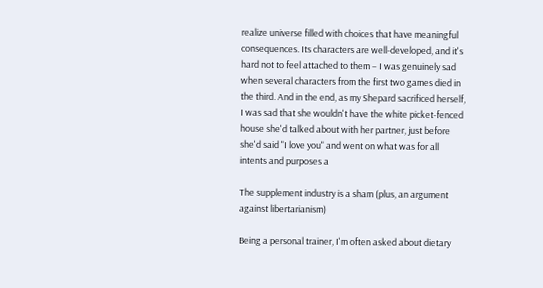realize universe filled with choices that have meaningful consequences. Its characters are well-developed, and it's hard not to feel attached to them – I was genuinely sad when several characters from the first two games died in the third. And in the end, as my Shepard sacrificed herself, I was sad that she wouldn't have the white picket-fenced house she'd talked about with her partner, just before she'd said "I love you" and went on what was for all intents and purposes a

The supplement industry is a sham (plus, an argument against libertarianism)

Being a personal trainer, I'm often asked about dietary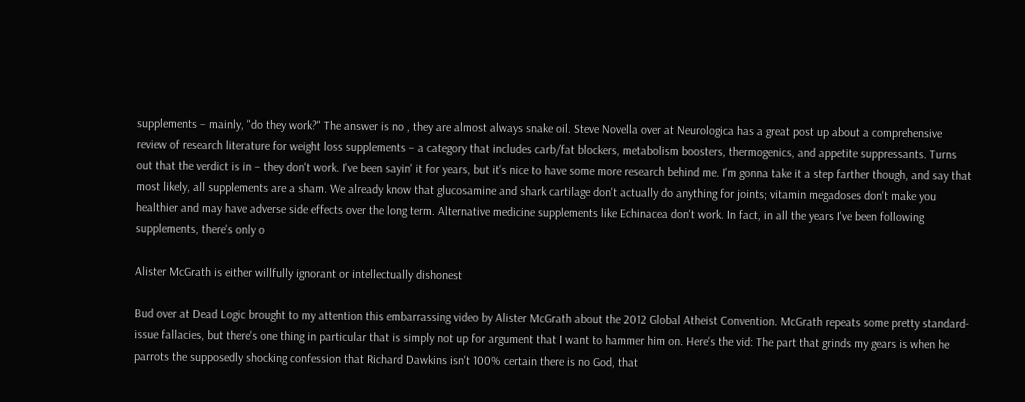supplements – mainly, "do they work?" The answer is no , they are almost always snake oil. Steve Novella over at Neurologica has a great post up about a comprehensive review of research literature for weight loss supplements – a category that includes carb/fat blockers, metabolism boosters, thermogenics, and appetite suppressants. Turns out that the verdict is in – they don't work. I've been sayin' it for years, but it's nice to have some more research behind me. I'm gonna take it a step farther though, and say that most likely, all supplements are a sham. We already know that glucosamine and shark cartilage don't actually do anything for joints; vitamin megadoses don't make you healthier and may have adverse side effects over the long term. Alternative medicine supplements like Echinacea don't work. In fact, in all the years I've been following supplements, there's only o

Alister McGrath is either willfully ignorant or intellectually dishonest

Bud over at Dead Logic brought to my attention this embarrassing video by Alister McGrath about the 2012 Global Atheist Convention. McGrath repeats some pretty standard-issue fallacies, but there's one thing in particular that is simply not up for argument that I want to hammer him on. Here's the vid: The part that grinds my gears is when he parrots the supposedly shocking confession that Richard Dawkins isn't 100% certain there is no God, that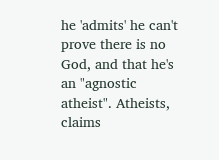he 'admits' he can't prove there is no God, and that he's an "agnostic atheist". Atheists, claims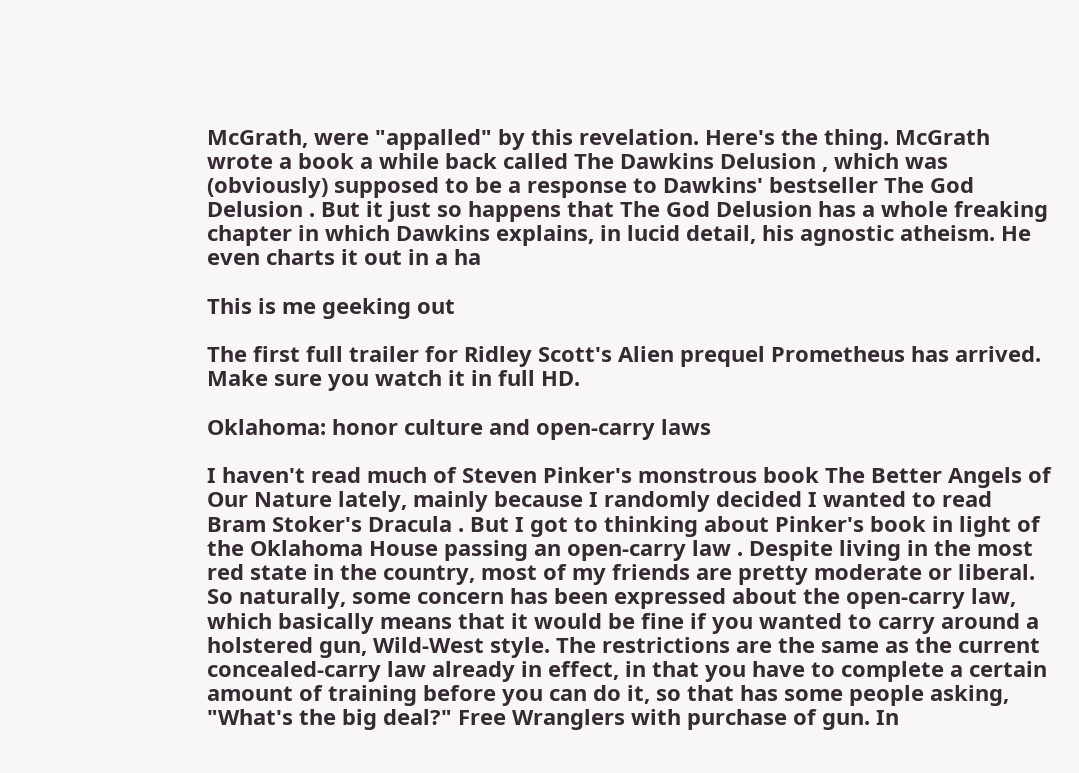McGrath, were "appalled" by this revelation. Here's the thing. McGrath wrote a book a while back called The Dawkins Delusion , which was (obviously) supposed to be a response to Dawkins' bestseller The God Delusion . But it just so happens that The God Delusion has a whole freaking chapter in which Dawkins explains, in lucid detail, his agnostic atheism. He even charts it out in a ha

This is me geeking out

The first full trailer for Ridley Scott's Alien prequel Prometheus has arrived. Make sure you watch it in full HD.

Oklahoma: honor culture and open-carry laws

I haven't read much of Steven Pinker's monstrous book The Better Angels of Our Nature lately, mainly because I randomly decided I wanted to read Bram Stoker's Dracula . But I got to thinking about Pinker's book in light of the Oklahoma House passing an open-carry law . Despite living in the most red state in the country, most of my friends are pretty moderate or liberal. So naturally, some concern has been expressed about the open-carry law, which basically means that it would be fine if you wanted to carry around a holstered gun, Wild-West style. The restrictions are the same as the current concealed-carry law already in effect, in that you have to complete a certain amount of training before you can do it, so that has some people asking, "What's the big deal?" Free Wranglers with purchase of gun. In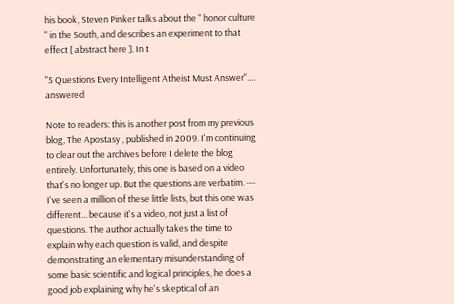his book, Steven Pinker talks about the " honor culture " in the South, and describes an experiment to that effect [ abstract here ]. In t

"5 Questions Every Intelligent Atheist Must Answer".... answered

Note to readers: this is another post from my previous blog, The Apostasy , published in 2009. I'm continuing to clear out the archives before I delete the blog entirely. Unfortunately, this one is based on a video that's no longer up. But the questions are verbatim. --- I've seen a million of these little lists, but this one was different... because it's a video, not just a list of questions. The author actually takes the time to explain why each question is valid, and despite demonstrating an elementary misunderstanding of some basic scientific and logical principles, he does a good job explaining why he's skeptical of an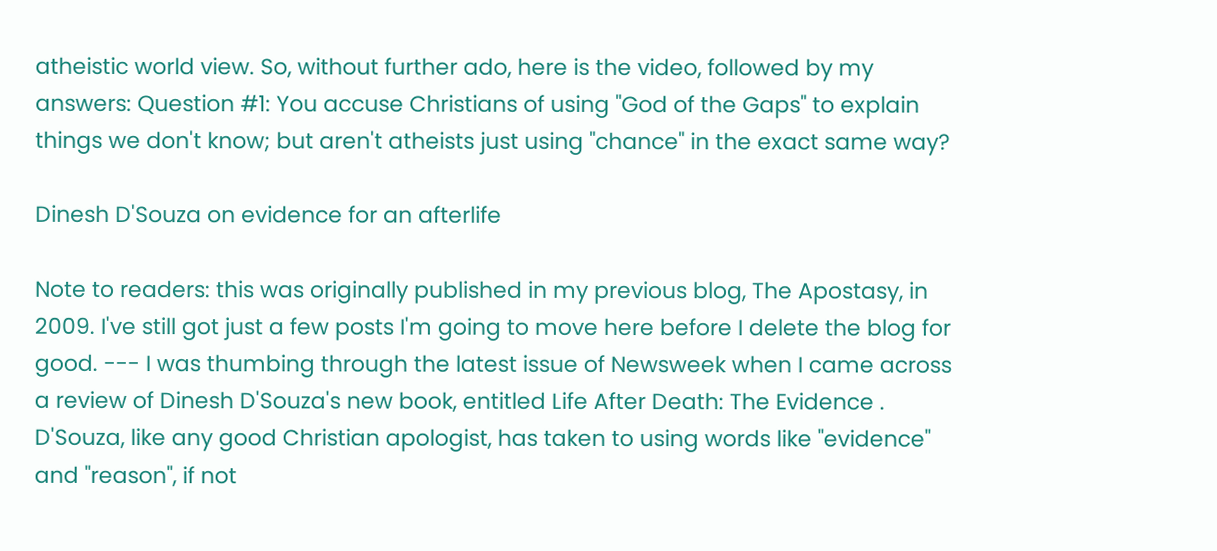atheistic world view. So, without further ado, here is the video, followed by my answers: Question #1: You accuse Christians of using "God of the Gaps" to explain things we don't know; but aren't atheists just using "chance" in the exact same way?

Dinesh D'Souza on evidence for an afterlife

Note to readers: this was originally published in my previous blog, The Apostasy, in 2009. I've still got just a few posts I'm going to move here before I delete the blog for good. --- I was thumbing through the latest issue of Newsweek when I came across a review of Dinesh D'Souza's new book, entitled Life After Death: The Evidence . D'Souza, like any good Christian apologist, has taken to using words like "evidence" and "reason", if not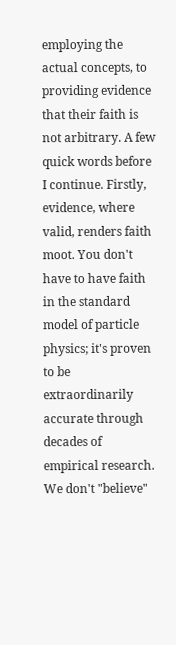employing the actual concepts, to providing evidence that their faith is not arbitrary. A few quick words before I continue. Firstly, evidence, where valid, renders faith moot. You don't have to have faith in the standard model of particle physics; it's proven to be extraordinarily accurate through decades of empirical research. We don't "believe"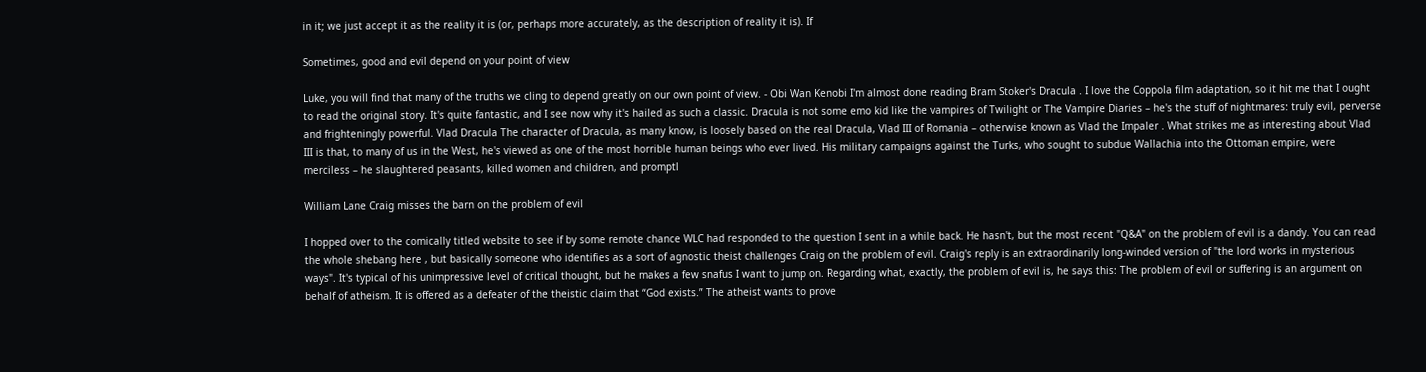in it; we just accept it as the reality it is (or, perhaps more accurately, as the description of reality it is). If

Sometimes, good and evil depend on your point of view

Luke, you will find that many of the truths we cling to depend greatly on our own point of view. - Obi Wan Kenobi I'm almost done reading Bram Stoker's Dracula . I love the Coppola film adaptation, so it hit me that I ought to read the original story. It's quite fantastic, and I see now why it's hailed as such a classic. Dracula is not some emo kid like the vampires of Twilight or The Vampire Diaries – he's the stuff of nightmares: truly evil, perverse and frighteningly powerful. Vlad Dracula The character of Dracula, as many know, is loosely based on the real Dracula, Vlad III of Romania – otherwise known as Vlad the Impaler . What strikes me as interesting about Vlad III is that, to many of us in the West, he's viewed as one of the most horrible human beings who ever lived. His military campaigns against the Turks, who sought to subdue Wallachia into the Ottoman empire, were merciless – he slaughtered peasants, killed women and children, and promptl

William Lane Craig misses the barn on the problem of evil

I hopped over to the comically titled website to see if by some remote chance WLC had responded to the question I sent in a while back. He hasn't, but the most recent "Q&A" on the problem of evil is a dandy. You can read the whole shebang here , but basically someone who identifies as a sort of agnostic theist challenges Craig on the problem of evil. Craig's reply is an extraordinarily long-winded version of "the lord works in mysterious ways". It's typical of his unimpressive level of critical thought, but he makes a few snafus I want to jump on. Regarding what, exactly, the problem of evil is, he says this: The problem of evil or suffering is an argument on behalf of atheism. It is offered as a defeater of the theistic claim that “God exists.” The atheist wants to prove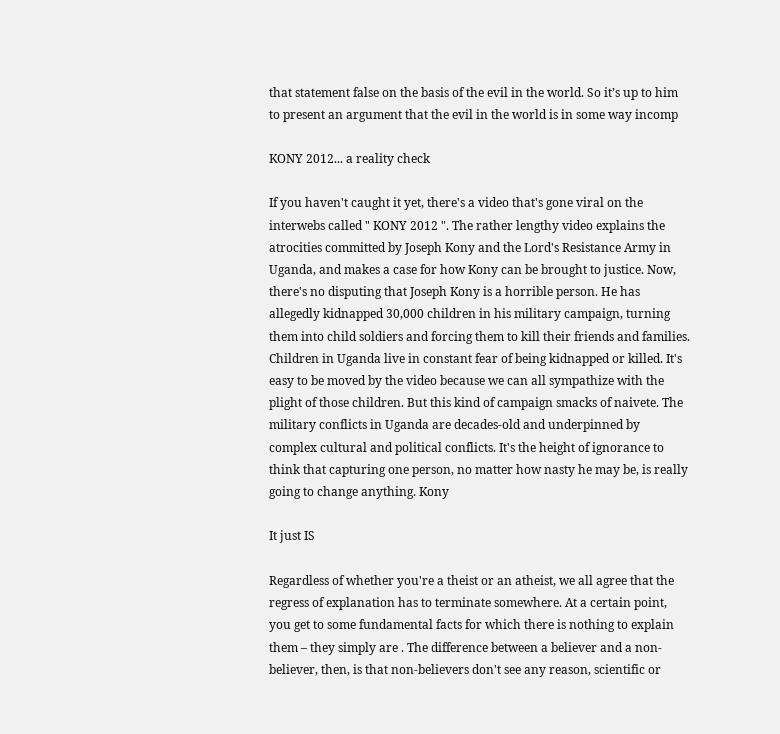that statement false on the basis of the evil in the world. So it’s up to him to present an argument that the evil in the world is in some way incomp

KONY 2012... a reality check

If you haven't caught it yet, there's a video that's gone viral on the interwebs called " KONY 2012 ". The rather lengthy video explains the atrocities committed by Joseph Kony and the Lord's Resistance Army in Uganda, and makes a case for how Kony can be brought to justice. Now, there's no disputing that Joseph Kony is a horrible person. He has allegedly kidnapped 30,000 children in his military campaign, turning them into child soldiers and forcing them to kill their friends and families. Children in Uganda live in constant fear of being kidnapped or killed. It's easy to be moved by the video because we can all sympathize with the plight of those children. But this kind of campaign smacks of naivete. The military conflicts in Uganda are decades-old and underpinned by complex cultural and political conflicts. It's the height of ignorance to think that capturing one person, no matter how nasty he may be, is really going to change anything. Kony

It just IS

Regardless of whether you're a theist or an atheist, we all agree that the regress of explanation has to terminate somewhere. At a certain point, you get to some fundamental facts for which there is nothing to explain them – they simply are . The difference between a believer and a non-believer, then, is that non-believers don't see any reason, scientific or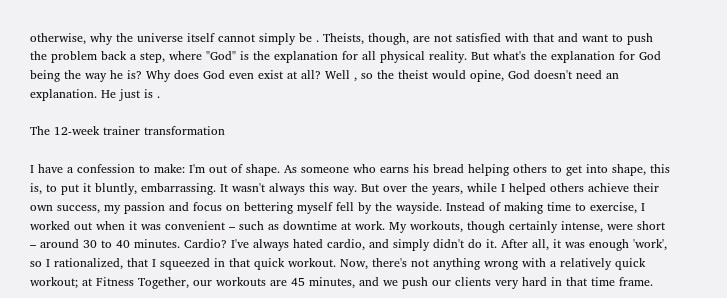otherwise, why the universe itself cannot simply be . Theists, though, are not satisfied with that and want to push the problem back a step, where "God" is the explanation for all physical reality. But what's the explanation for God being the way he is? Why does God even exist at all? Well , so the theist would opine, God doesn't need an explanation. He just is .

The 12-week trainer transformation

I have a confession to make: I'm out of shape. As someone who earns his bread helping others to get into shape, this is, to put it bluntly, embarrassing. It wasn't always this way. But over the years, while I helped others achieve their own success, my passion and focus on bettering myself fell by the wayside. Instead of making time to exercise, I worked out when it was convenient – such as downtime at work. My workouts, though certainly intense, were short – around 30 to 40 minutes. Cardio? I've always hated cardio, and simply didn't do it. After all, it was enough 'work', so I rationalized, that I squeezed in that quick workout. Now, there's not anything wrong with a relatively quick workout; at Fitness Together, our workouts are 45 minutes, and we push our clients very hard in that time frame.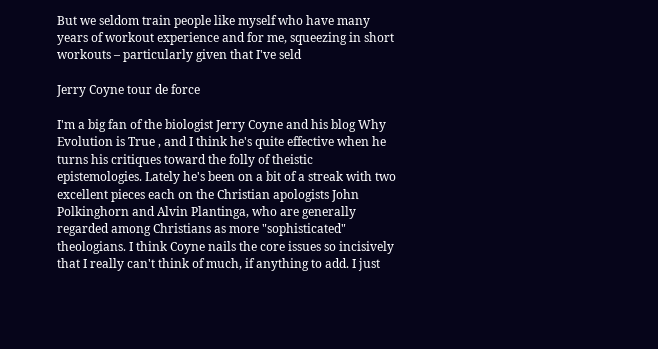But we seldom train people like myself who have many years of workout experience and for me, squeezing in short workouts – particularly given that I've seld

Jerry Coyne tour de force

I'm a big fan of the biologist Jerry Coyne and his blog Why Evolution is True , and I think he's quite effective when he turns his critiques toward the folly of theistic epistemologies. Lately he's been on a bit of a streak with two excellent pieces each on the Christian apologists John Polkinghorn and Alvin Plantinga, who are generally regarded among Christians as more "sophisticated" theologians. I think Coyne nails the core issues so incisively that I really can't think of much, if anything to add. I just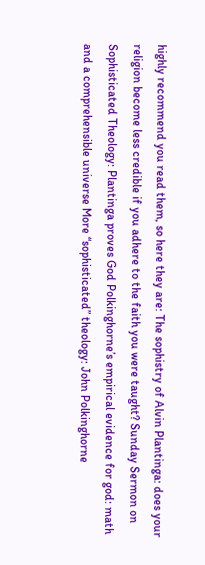highly recommend you read them, so here they are: The sophistry of Alvin Plantinga: does your religion become less credible if you adhere to the faith you were taught? Sunday Sermon on Sophisticated Theology: Plantinga proves God Polkinghorne’s empirical evidence for god: math and a comprehensible universe More “sophisticated” theology: John Polkinghorne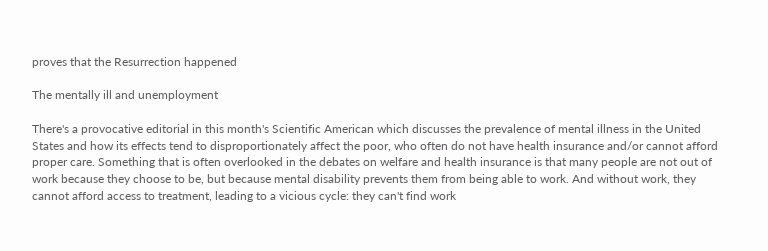proves that the Resurrection happened

The mentally ill and unemployment

There's a provocative editorial in this month's Scientific American which discusses the prevalence of mental illness in the United States and how its effects tend to disproportionately affect the poor, who often do not have health insurance and/or cannot afford proper care. Something that is often overlooked in the debates on welfare and health insurance is that many people are not out of work because they choose to be, but because mental disability prevents them from being able to work. And without work, they cannot afford access to treatment, leading to a vicious cycle: they can't find work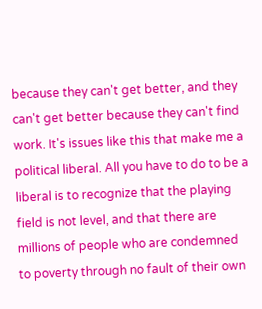because they can't get better, and they can't get better because they can't find work. It's issues like this that make me a political liberal. All you have to do to be a liberal is to recognize that the playing field is not level, and that there are millions of people who are condemned to poverty through no fault of their own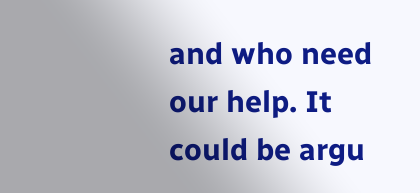and who need our help. It could be argu